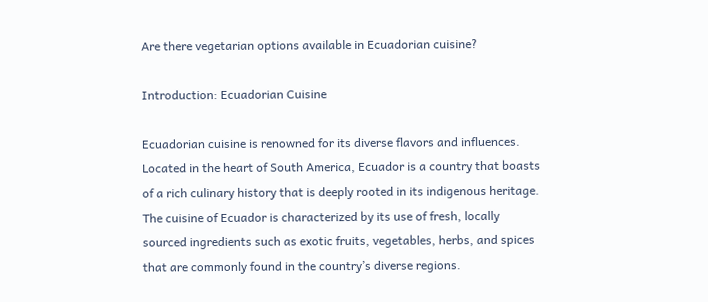Are there vegetarian options available in Ecuadorian cuisine?

Introduction: Ecuadorian Cuisine

Ecuadorian cuisine is renowned for its diverse flavors and influences. Located in the heart of South America, Ecuador is a country that boasts of a rich culinary history that is deeply rooted in its indigenous heritage. The cuisine of Ecuador is characterized by its use of fresh, locally sourced ingredients such as exotic fruits, vegetables, herbs, and spices that are commonly found in the country’s diverse regions.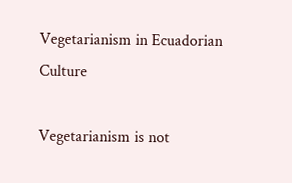Vegetarianism in Ecuadorian Culture

Vegetarianism is not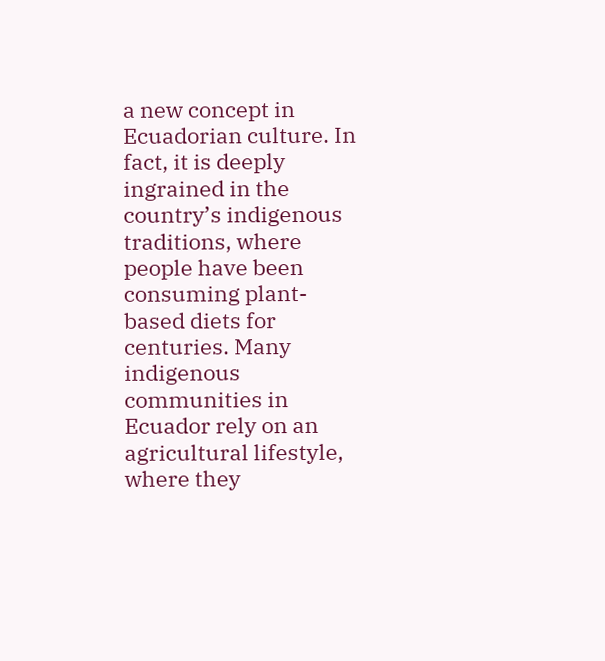a new concept in Ecuadorian culture. In fact, it is deeply ingrained in the country’s indigenous traditions, where people have been consuming plant-based diets for centuries. Many indigenous communities in Ecuador rely on an agricultural lifestyle, where they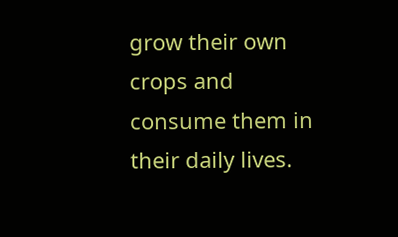grow their own crops and consume them in their daily lives.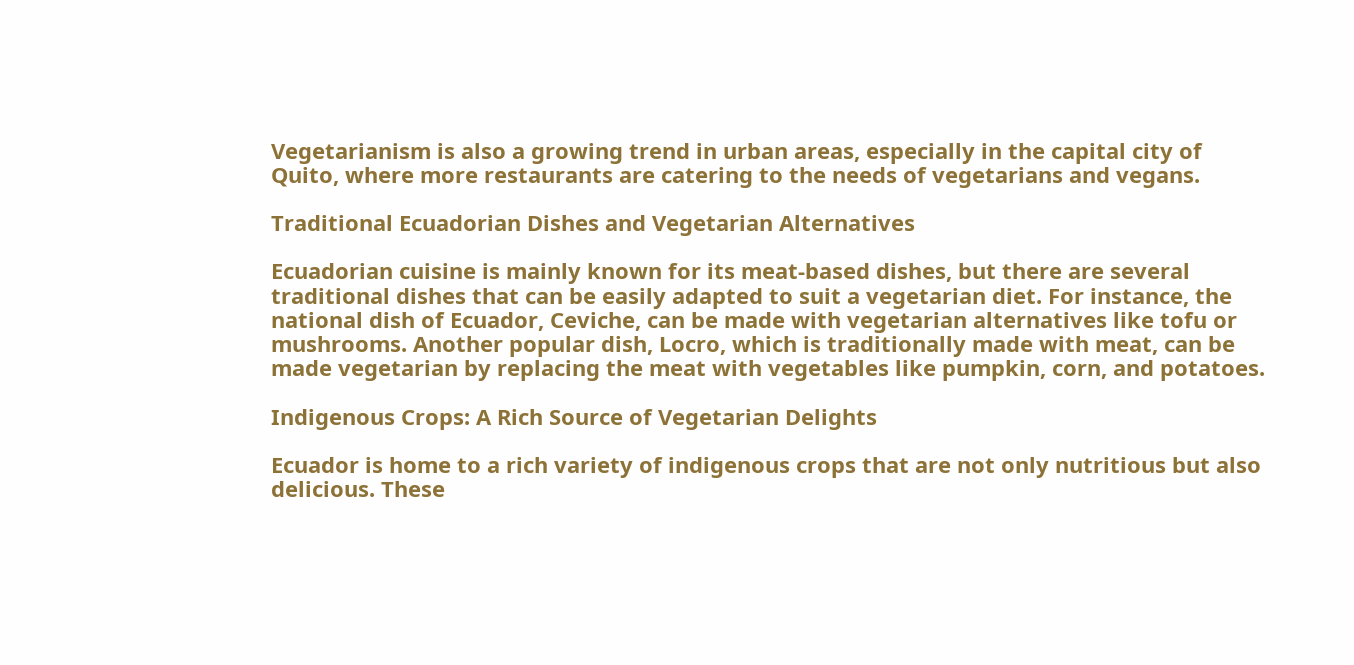Vegetarianism is also a growing trend in urban areas, especially in the capital city of Quito, where more restaurants are catering to the needs of vegetarians and vegans.

Traditional Ecuadorian Dishes and Vegetarian Alternatives

Ecuadorian cuisine is mainly known for its meat-based dishes, but there are several traditional dishes that can be easily adapted to suit a vegetarian diet. For instance, the national dish of Ecuador, Ceviche, can be made with vegetarian alternatives like tofu or mushrooms. Another popular dish, Locro, which is traditionally made with meat, can be made vegetarian by replacing the meat with vegetables like pumpkin, corn, and potatoes.

Indigenous Crops: A Rich Source of Vegetarian Delights

Ecuador is home to a rich variety of indigenous crops that are not only nutritious but also delicious. These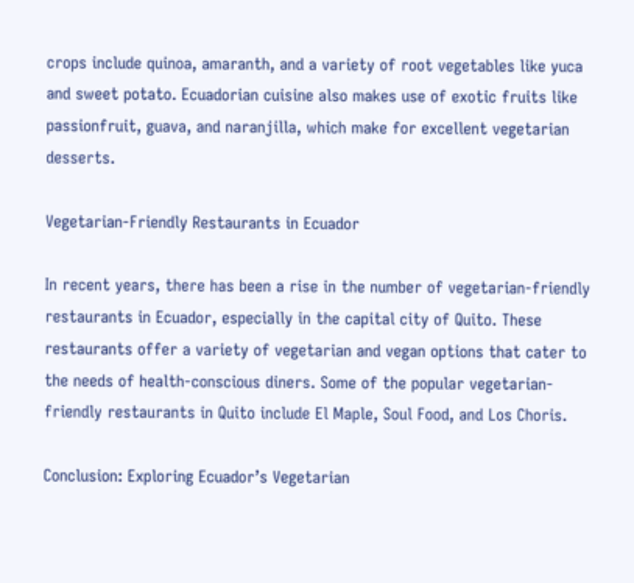crops include quinoa, amaranth, and a variety of root vegetables like yuca and sweet potato. Ecuadorian cuisine also makes use of exotic fruits like passionfruit, guava, and naranjilla, which make for excellent vegetarian desserts.

Vegetarian-Friendly Restaurants in Ecuador

In recent years, there has been a rise in the number of vegetarian-friendly restaurants in Ecuador, especially in the capital city of Quito. These restaurants offer a variety of vegetarian and vegan options that cater to the needs of health-conscious diners. Some of the popular vegetarian-friendly restaurants in Quito include El Maple, Soul Food, and Los Choris.

Conclusion: Exploring Ecuador’s Vegetarian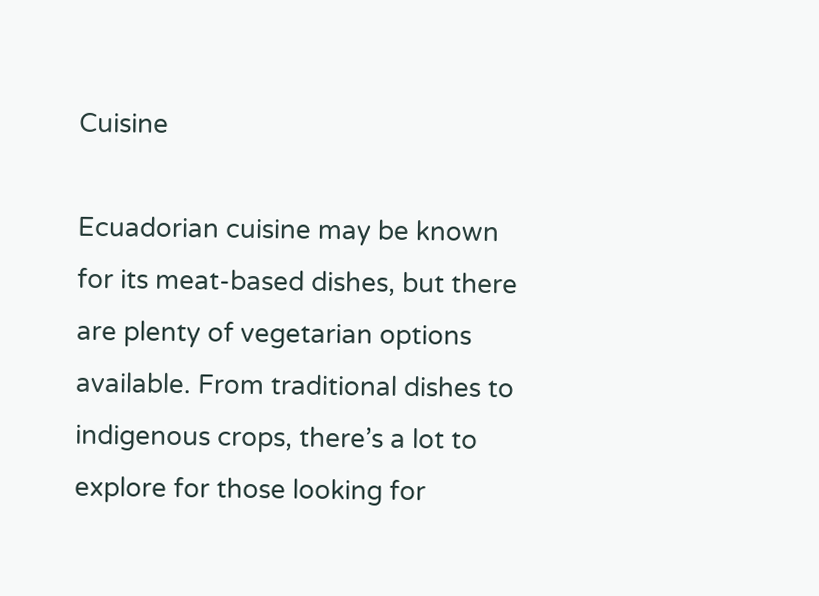Cuisine

Ecuadorian cuisine may be known for its meat-based dishes, but there are plenty of vegetarian options available. From traditional dishes to indigenous crops, there’s a lot to explore for those looking for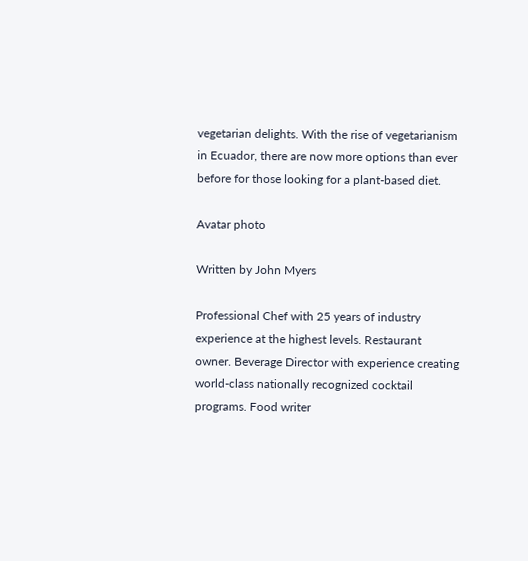vegetarian delights. With the rise of vegetarianism in Ecuador, there are now more options than ever before for those looking for a plant-based diet.

Avatar photo

Written by John Myers

Professional Chef with 25 years of industry experience at the highest levels. Restaurant owner. Beverage Director with experience creating world-class nationally recognized cocktail programs. Food writer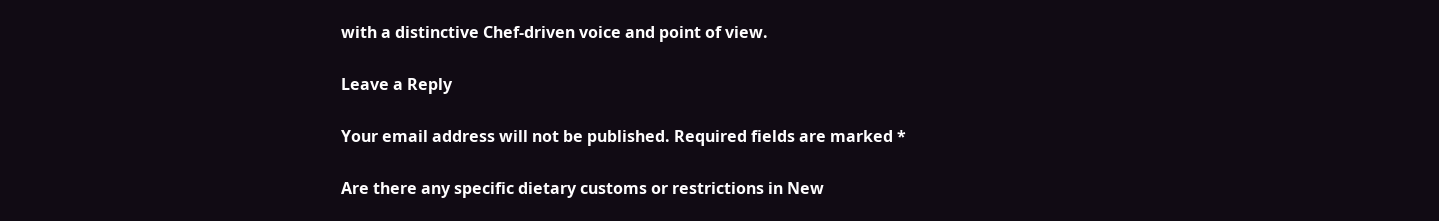with a distinctive Chef-driven voice and point of view.

Leave a Reply

Your email address will not be published. Required fields are marked *

Are there any specific dietary customs or restrictions in New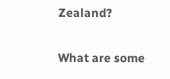Zealand?

What are some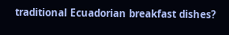traditional Ecuadorian breakfast dishes?